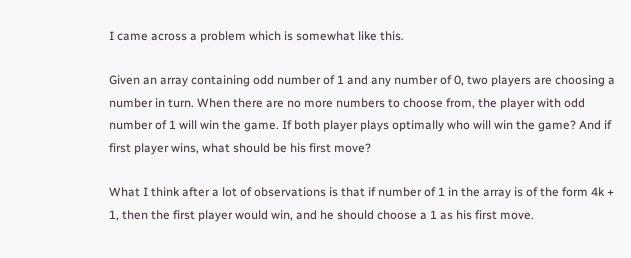I came across a problem which is somewhat like this.

Given an array containing odd number of 1 and any number of 0, two players are choosing a number in turn. When there are no more numbers to choose from, the player with odd number of 1 will win the game. If both player plays optimally who will win the game? And if first player wins, what should be his first move?

What I think after a lot of observations is that if number of 1 in the array is of the form 4k + 1, then the first player would win, and he should choose a 1 as his first move.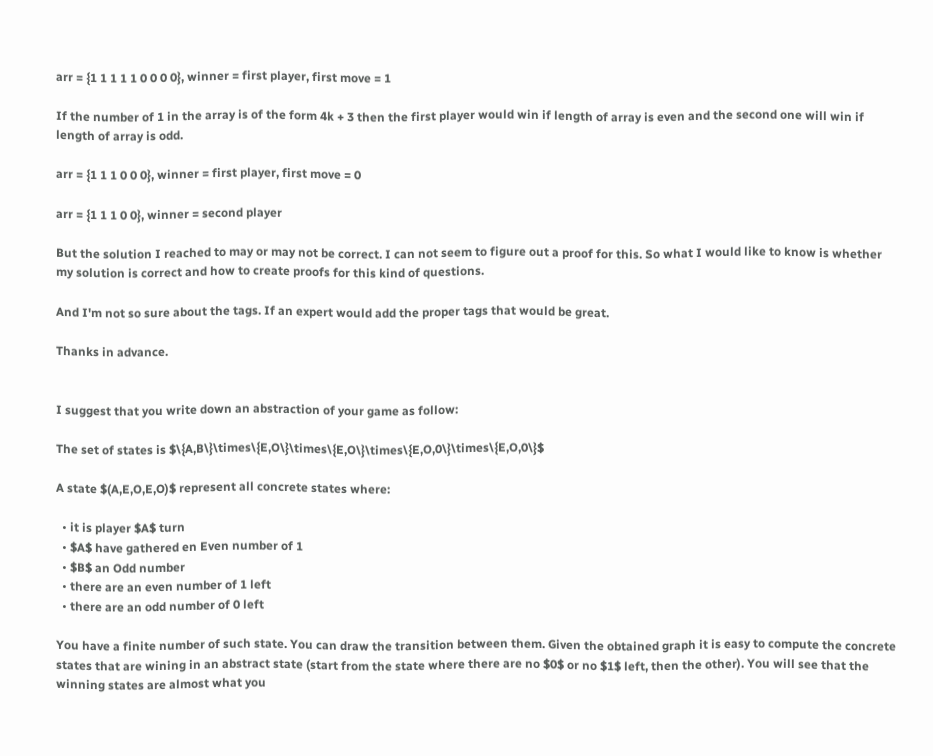arr = {1 1 1 1 1 0 0 0 0}, winner = first player, first move = 1

If the number of 1 in the array is of the form 4k + 3 then the first player would win if length of array is even and the second one will win if length of array is odd.

arr = {1 1 1 0 0 0}, winner = first player, first move = 0

arr = {1 1 1 0 0}, winner = second player

But the solution I reached to may or may not be correct. I can not seem to figure out a proof for this. So what I would like to know is whether my solution is correct and how to create proofs for this kind of questions.

And I'm not so sure about the tags. If an expert would add the proper tags that would be great.

Thanks in advance.


I suggest that you write down an abstraction of your game as follow:

The set of states is $\{A,B\}\times\{E,O\}\times\{E,O\}\times\{E,O,0\}\times\{E,O,0\}$

A state $(A,E,O,E,O)$ represent all concrete states where:

  • it is player $A$ turn
  • $A$ have gathered en Even number of 1
  • $B$ an Odd number
  • there are an even number of 1 left
  • there are an odd number of 0 left

You have a finite number of such state. You can draw the transition between them. Given the obtained graph it is easy to compute the concrete states that are wining in an abstract state (start from the state where there are no $0$ or no $1$ left, then the other). You will see that the winning states are almost what you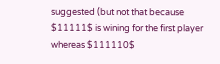suggested (but not that because $11111$ is wining for the first player whereas $111110$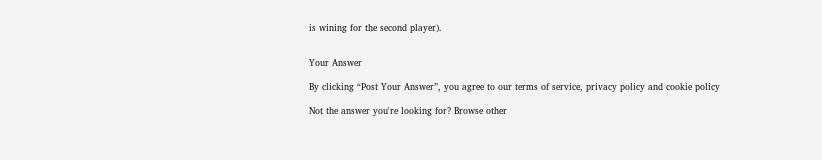is wining for the second player).


Your Answer

By clicking “Post Your Answer”, you agree to our terms of service, privacy policy and cookie policy

Not the answer you're looking for? Browse other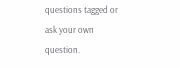questions tagged or ask your own question.